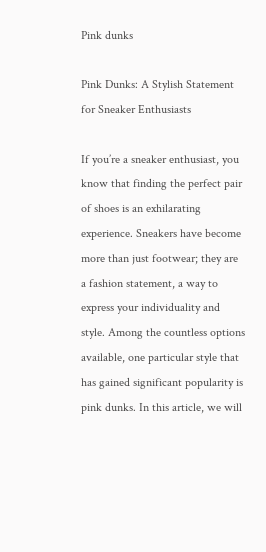Pink dunks

Pink Dunks: A Stylish Statement for Sneaker Enthusiasts

If you’re a sneaker enthusiast, you know that finding the perfect pair of shoes is an exhilarating experience. Sneakers have become more than just footwear; they are a fashion statement, a way to express your individuality and style. Among the countless options available, one particular style that has gained significant popularity is pink dunks. In this article, we will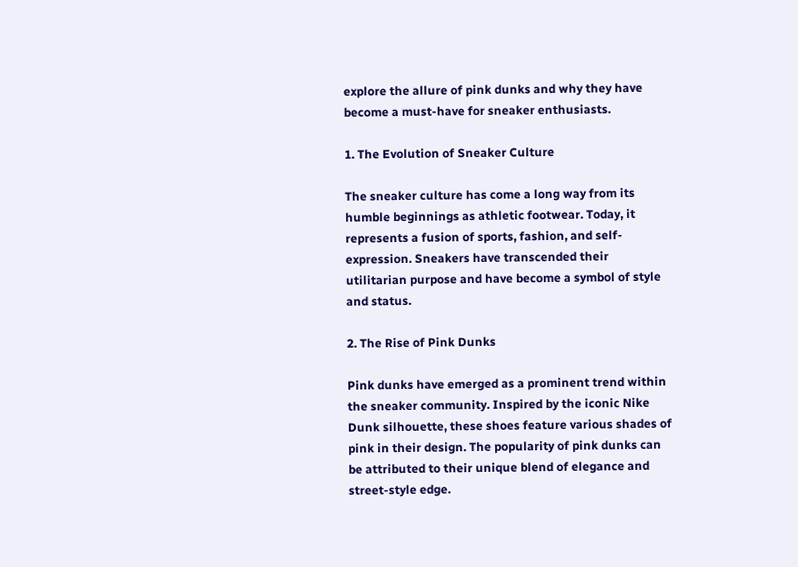explore the allure of pink dunks and why they have become a must-have for sneaker enthusiasts.

1. The Evolution of Sneaker Culture

The sneaker culture has come a long way from its humble beginnings as athletic footwear. Today, it represents a fusion of sports, fashion, and self-expression. Sneakers have transcended their utilitarian purpose and have become a symbol of style and status.

2. The Rise of Pink Dunks

Pink dunks have emerged as a prominent trend within the sneaker community. Inspired by the iconic Nike Dunk silhouette, these shoes feature various shades of pink in their design. The popularity of pink dunks can be attributed to their unique blend of elegance and street-style edge.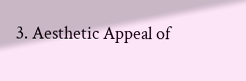3. Aesthetic Appeal of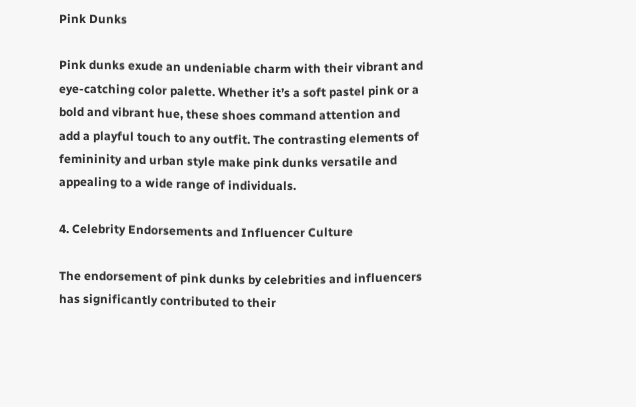Pink Dunks

Pink dunks exude an undeniable charm with their vibrant and eye-catching color palette. Whether it’s a soft pastel pink or a bold and vibrant hue, these shoes command attention and add a playful touch to any outfit. The contrasting elements of femininity and urban style make pink dunks versatile and appealing to a wide range of individuals.

4. Celebrity Endorsements and Influencer Culture

The endorsement of pink dunks by celebrities and influencers has significantly contributed to their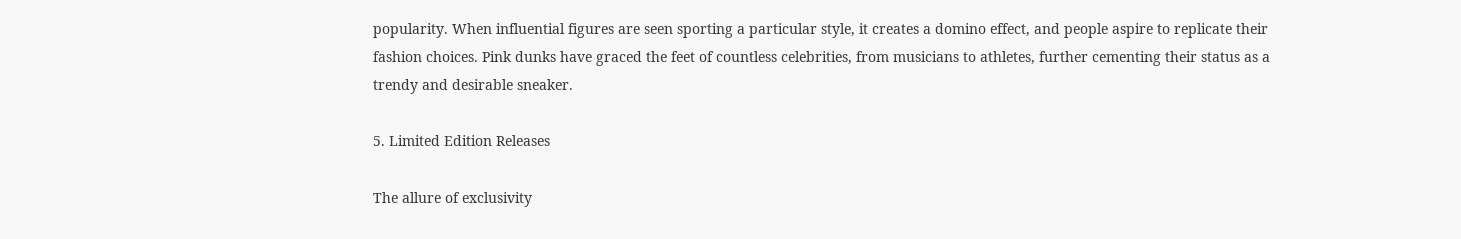popularity. When influential figures are seen sporting a particular style, it creates a domino effect, and people aspire to replicate their fashion choices. Pink dunks have graced the feet of countless celebrities, from musicians to athletes, further cementing their status as a trendy and desirable sneaker.

5. Limited Edition Releases

The allure of exclusivity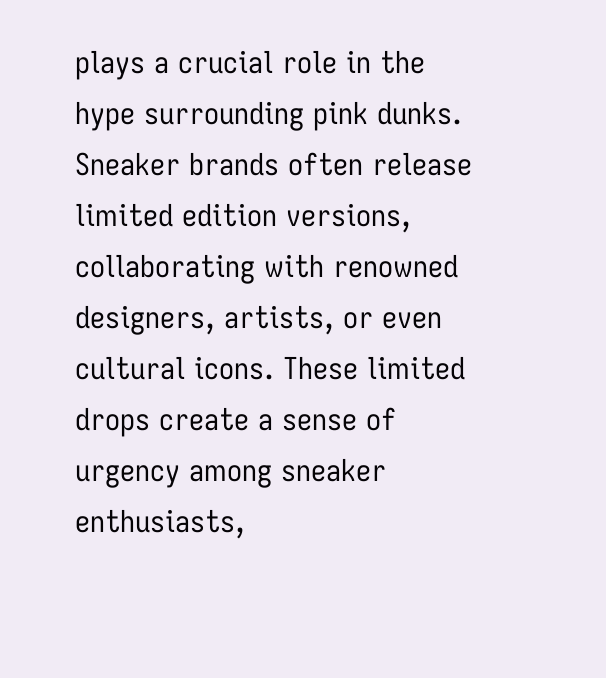plays a crucial role in the hype surrounding pink dunks. Sneaker brands often release limited edition versions, collaborating with renowned designers, artists, or even cultural icons. These limited drops create a sense of urgency among sneaker enthusiasts,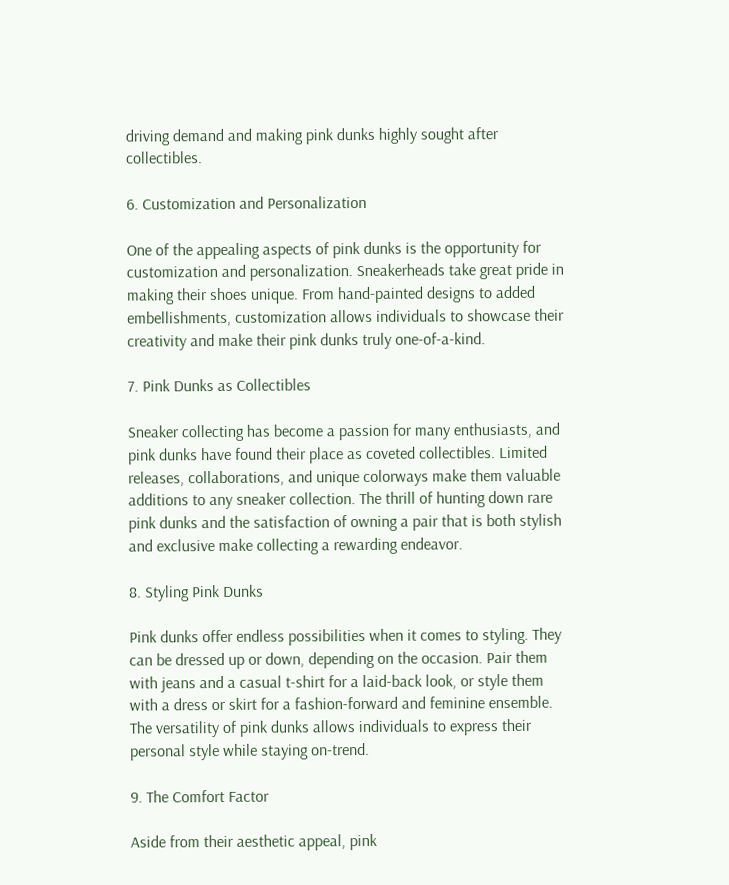driving demand and making pink dunks highly sought after collectibles.

6. Customization and Personalization

One of the appealing aspects of pink dunks is the opportunity for customization and personalization. Sneakerheads take great pride in making their shoes unique. From hand-painted designs to added embellishments, customization allows individuals to showcase their creativity and make their pink dunks truly one-of-a-kind.

7. Pink Dunks as Collectibles

Sneaker collecting has become a passion for many enthusiasts, and pink dunks have found their place as coveted collectibles. Limited releases, collaborations, and unique colorways make them valuable additions to any sneaker collection. The thrill of hunting down rare pink dunks and the satisfaction of owning a pair that is both stylish and exclusive make collecting a rewarding endeavor.

8. Styling Pink Dunks

Pink dunks offer endless possibilities when it comes to styling. They can be dressed up or down, depending on the occasion. Pair them with jeans and a casual t-shirt for a laid-back look, or style them with a dress or skirt for a fashion-forward and feminine ensemble. The versatility of pink dunks allows individuals to express their personal style while staying on-trend.

9. The Comfort Factor

Aside from their aesthetic appeal, pink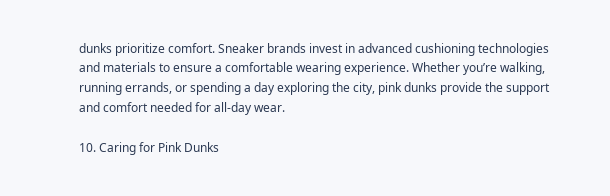dunks prioritize comfort. Sneaker brands invest in advanced cushioning technologies and materials to ensure a comfortable wearing experience. Whether you’re walking, running errands, or spending a day exploring the city, pink dunks provide the support and comfort needed for all-day wear.

10. Caring for Pink Dunks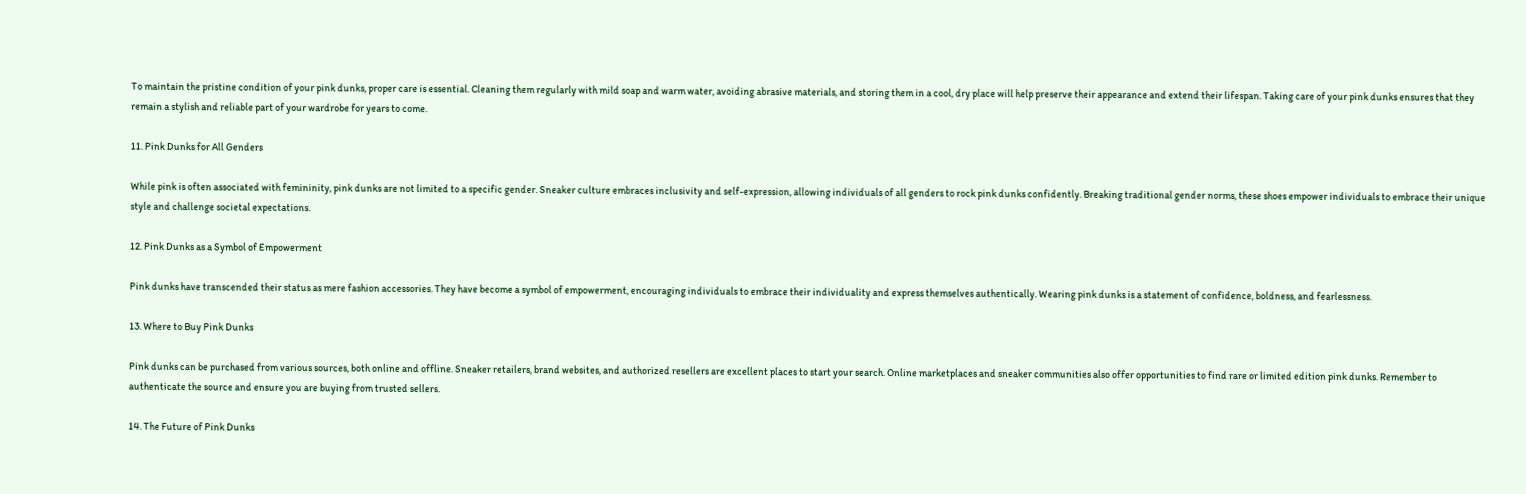To maintain the pristine condition of your pink dunks, proper care is essential. Cleaning them regularly with mild soap and warm water, avoiding abrasive materials, and storing them in a cool, dry place will help preserve their appearance and extend their lifespan. Taking care of your pink dunks ensures that they remain a stylish and reliable part of your wardrobe for years to come.

11. Pink Dunks for All Genders

While pink is often associated with femininity, pink dunks are not limited to a specific gender. Sneaker culture embraces inclusivity and self-expression, allowing individuals of all genders to rock pink dunks confidently. Breaking traditional gender norms, these shoes empower individuals to embrace their unique style and challenge societal expectations.

12. Pink Dunks as a Symbol of Empowerment

Pink dunks have transcended their status as mere fashion accessories. They have become a symbol of empowerment, encouraging individuals to embrace their individuality and express themselves authentically. Wearing pink dunks is a statement of confidence, boldness, and fearlessness.

13. Where to Buy Pink Dunks

Pink dunks can be purchased from various sources, both online and offline. Sneaker retailers, brand websites, and authorized resellers are excellent places to start your search. Online marketplaces and sneaker communities also offer opportunities to find rare or limited edition pink dunks. Remember to authenticate the source and ensure you are buying from trusted sellers.

14. The Future of Pink Dunks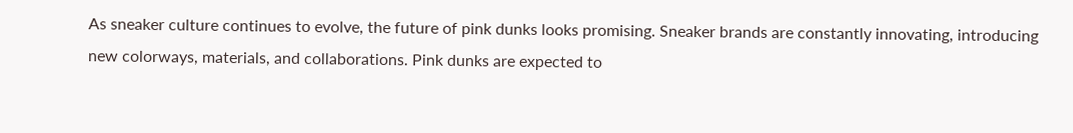As sneaker culture continues to evolve, the future of pink dunks looks promising. Sneaker brands are constantly innovating, introducing new colorways, materials, and collaborations. Pink dunks are expected to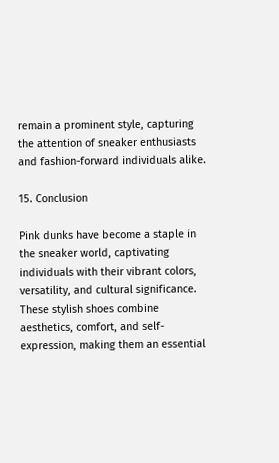remain a prominent style, capturing the attention of sneaker enthusiasts and fashion-forward individuals alike.

15. Conclusion

Pink dunks have become a staple in the sneaker world, captivating individuals with their vibrant colors, versatility, and cultural significance. These stylish shoes combine aesthetics, comfort, and self-expression, making them an essential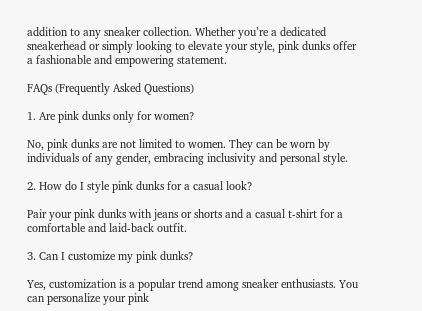addition to any sneaker collection. Whether you’re a dedicated sneakerhead or simply looking to elevate your style, pink dunks offer a fashionable and empowering statement.

FAQs (Frequently Asked Questions)

1. Are pink dunks only for women?

No, pink dunks are not limited to women. They can be worn by individuals of any gender, embracing inclusivity and personal style.

2. How do I style pink dunks for a casual look?

Pair your pink dunks with jeans or shorts and a casual t-shirt for a comfortable and laid-back outfit.

3. Can I customize my pink dunks?

Yes, customization is a popular trend among sneaker enthusiasts. You can personalize your pink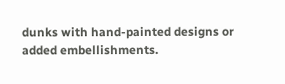dunks with hand-painted designs or added embellishments.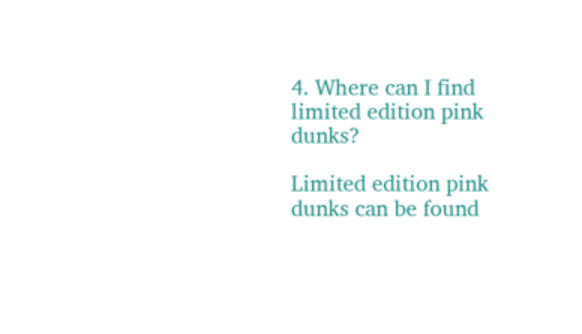4. Where can I find limited edition pink dunks?

Limited edition pink dunks can be found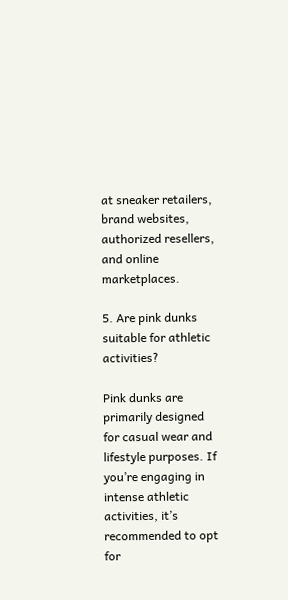at sneaker retailers, brand websites, authorized resellers, and online marketplaces.

5. Are pink dunks suitable for athletic activities?

Pink dunks are primarily designed for casual wear and lifestyle purposes. If you’re engaging in intense athletic activities, it’s recommended to opt for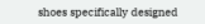shoes specifically designed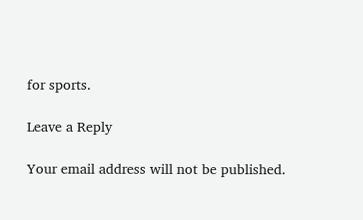for sports.

Leave a Reply

Your email address will not be published.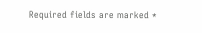Required fields are marked *